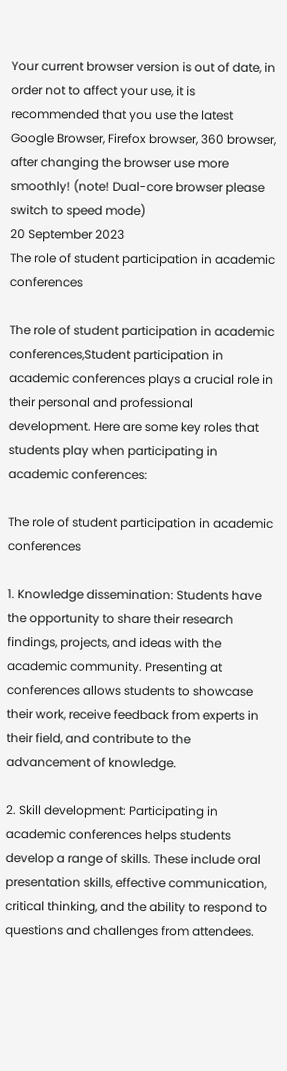Your current browser version is out of date, in order not to affect your use, it is recommended that you use the latest Google Browser, Firefox browser, 360 browser, after changing the browser use more smoothly! (note! Dual-core browser please switch to speed mode)
20 September 2023
The role of student participation in academic conferences

The role of student participation in academic conferences,Student participation in academic conferences plays a crucial role in their personal and professional development. Here are some key roles that students play when participating in academic conferences:

The role of student participation in academic conferences

1. Knowledge dissemination: Students have the opportunity to share their research findings, projects, and ideas with the academic community. Presenting at conferences allows students to showcase their work, receive feedback from experts in their field, and contribute to the advancement of knowledge.

2. Skill development: Participating in academic conferences helps students develop a range of skills. These include oral presentation skills, effective communication, critical thinking, and the ability to respond to questions and challenges from attendees.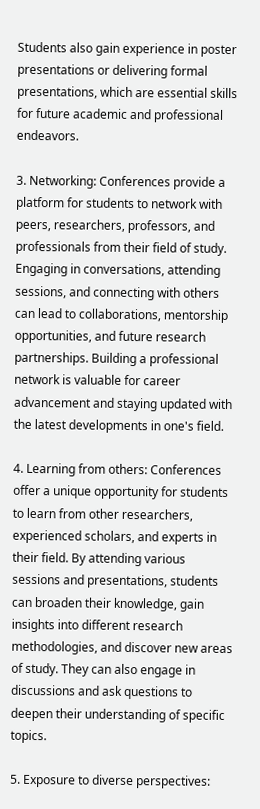Students also gain experience in poster presentations or delivering formal presentations, which are essential skills for future academic and professional endeavors.

3. Networking: Conferences provide a platform for students to network with peers, researchers, professors, and professionals from their field of study. Engaging in conversations, attending sessions, and connecting with others can lead to collaborations, mentorship opportunities, and future research partnerships. Building a professional network is valuable for career advancement and staying updated with the latest developments in one's field.

4. Learning from others: Conferences offer a unique opportunity for students to learn from other researchers, experienced scholars, and experts in their field. By attending various sessions and presentations, students can broaden their knowledge, gain insights into different research methodologies, and discover new areas of study. They can also engage in discussions and ask questions to deepen their understanding of specific topics.

5. Exposure to diverse perspectives: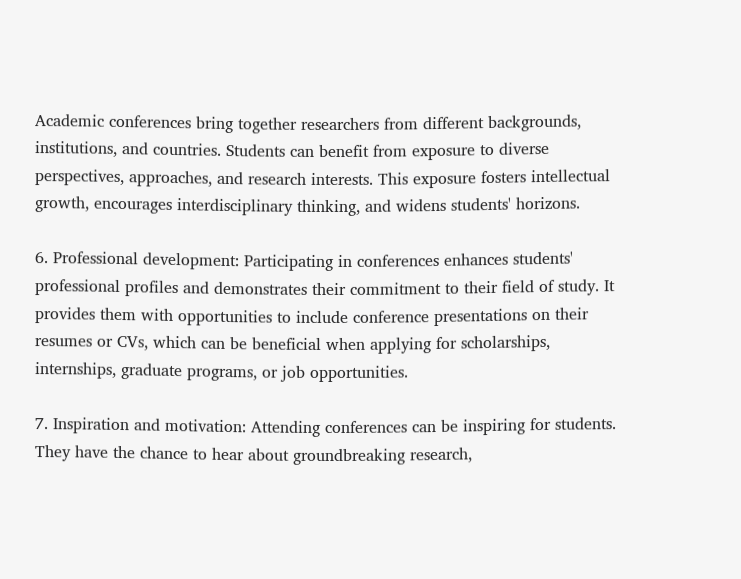Academic conferences bring together researchers from different backgrounds, institutions, and countries. Students can benefit from exposure to diverse perspectives, approaches, and research interests. This exposure fosters intellectual growth, encourages interdisciplinary thinking, and widens students' horizons.

6. Professional development: Participating in conferences enhances students' professional profiles and demonstrates their commitment to their field of study. It provides them with opportunities to include conference presentations on their resumes or CVs, which can be beneficial when applying for scholarships, internships, graduate programs, or job opportunities.

7. Inspiration and motivation: Attending conferences can be inspiring for students. They have the chance to hear about groundbreaking research,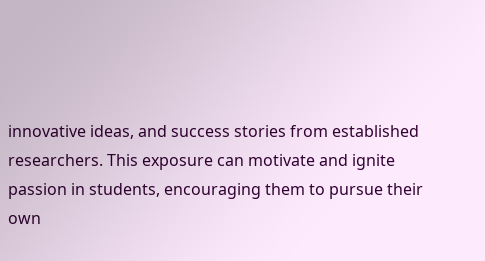innovative ideas, and success stories from established researchers. This exposure can motivate and ignite passion in students, encouraging them to pursue their own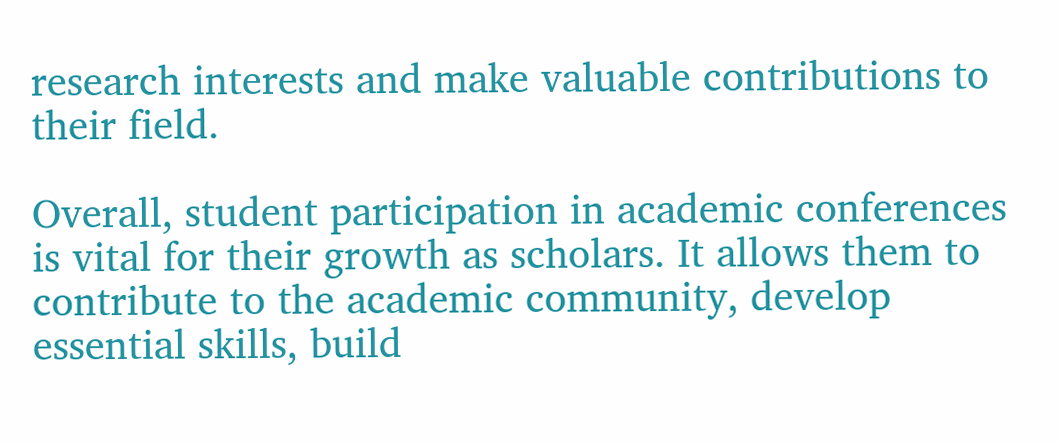research interests and make valuable contributions to their field.

Overall, student participation in academic conferences is vital for their growth as scholars. It allows them to contribute to the academic community, develop essential skills, build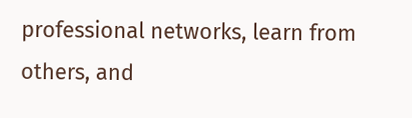professional networks, learn from others, and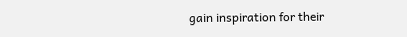gain inspiration for their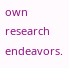own research endeavors.